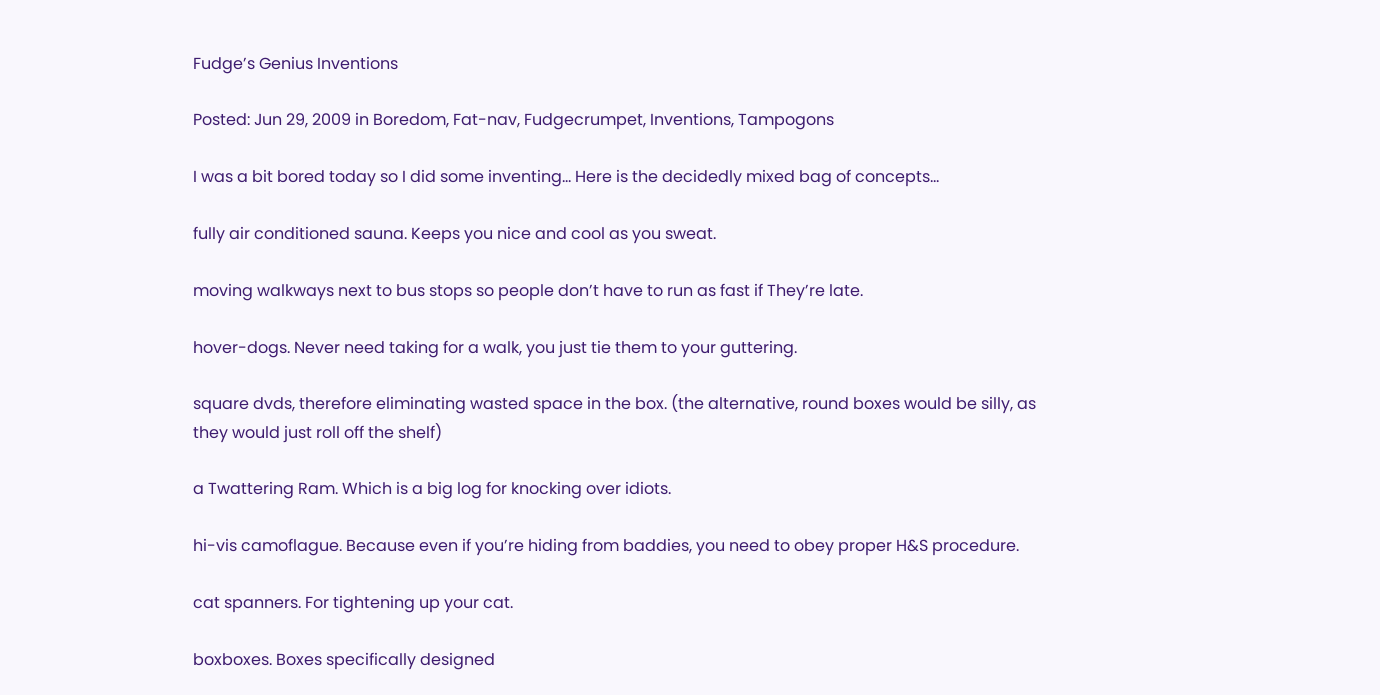Fudge’s Genius Inventions

Posted: Jun 29, 2009 in Boredom, Fat-nav, Fudgecrumpet, Inventions, Tampogons

I was a bit bored today so I did some inventing… Here is the decidedly mixed bag of concepts…

fully air conditioned sauna. Keeps you nice and cool as you sweat.

moving walkways next to bus stops so people don’t have to run as fast if They’re late.

hover-dogs. Never need taking for a walk, you just tie them to your guttering.

square dvds, therefore eliminating wasted space in the box. (the alternative, round boxes would be silly, as they would just roll off the shelf)

a Twattering Ram. Which is a big log for knocking over idiots.

hi-vis camoflague. Because even if you’re hiding from baddies, you need to obey proper H&S procedure.

cat spanners. For tightening up your cat.

boxboxes. Boxes specifically designed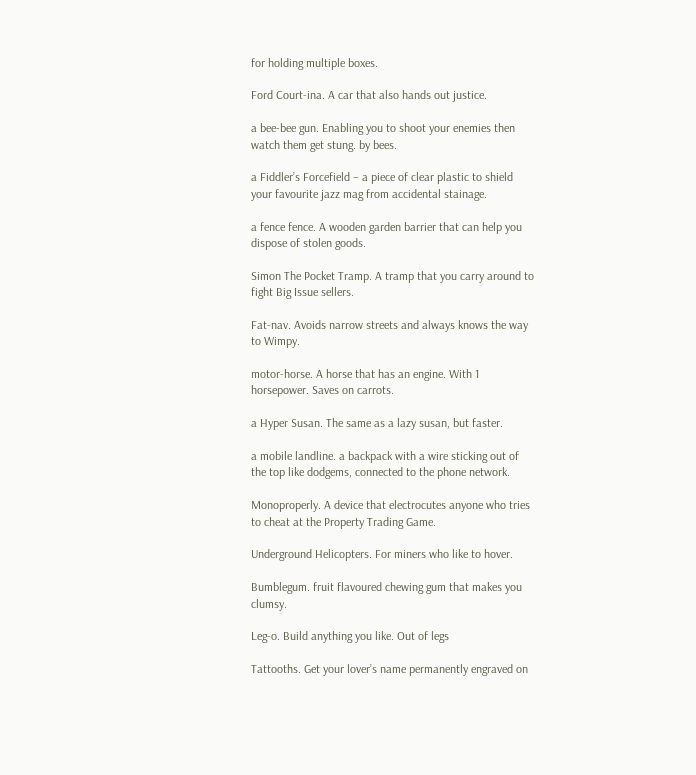for holding multiple boxes.

Ford Court-ina. A car that also hands out justice.

a bee-bee gun. Enabling you to shoot your enemies then watch them get stung. by bees.

a Fiddler’s Forcefield – a piece of clear plastic to shield your favourite jazz mag from accidental stainage.

a fence fence. A wooden garden barrier that can help you dispose of stolen goods.

Simon The Pocket Tramp. A tramp that you carry around to fight Big Issue sellers.

Fat-nav. Avoids narrow streets and always knows the way to Wimpy.

motor-horse. A horse that has an engine. With 1 horsepower. Saves on carrots.

a Hyper Susan. The same as a lazy susan, but faster.

a mobile landline. a backpack with a wire sticking out of the top like dodgems, connected to the phone network.

Monoproperly. A device that electrocutes anyone who tries to cheat at the Property Trading Game.

Underground Helicopters. For miners who like to hover.

Bumblegum. fruit flavoured chewing gum that makes you clumsy.

Leg-o. Build anything you like. Out of legs

Tattooths. Get your lover’s name permanently engraved on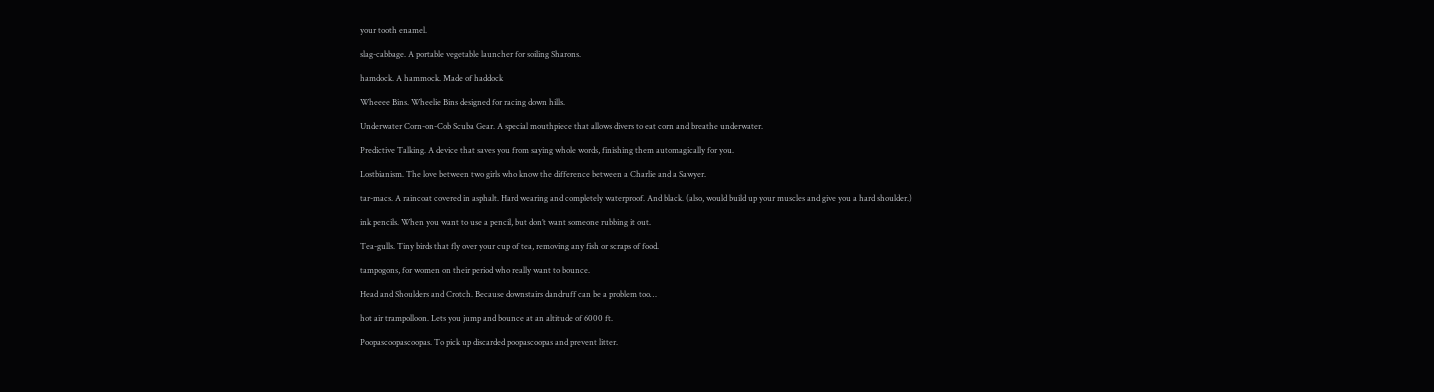your tooth enamel.

slag-cabbage. A portable vegetable launcher for soiling Sharons.

hamdock. A hammock. Made of haddock

Wheeee Bins. Wheelie Bins designed for racing down hills.

Underwater Corn-on-Cob Scuba Gear. A special mouthpiece that allows divers to eat corn and breathe underwater.

Predictive Talking. A device that saves you from saying whole words, finishing them automagically for you.

Lostbianism. The love between two girls who know the difference between a Charlie and a Sawyer.

tar-macs. A raincoat covered in asphalt. Hard wearing and completely waterproof. And black. (also, would build up your muscles and give you a hard shoulder.)

ink pencils. When you want to use a pencil, but don’t want someone rubbing it out.

Tea-gulls. Tiny birds that fly over your cup of tea, removing any fish or scraps of food.

tampogons, for women on their period who really want to bounce.

Head and Shoulders and Crotch. Because downstairs dandruff can be a problem too…

hot air trampolloon. Lets you jump and bounce at an altitude of 6000 ft.

Poopascoopascoopas. To pick up discarded poopascoopas and prevent litter.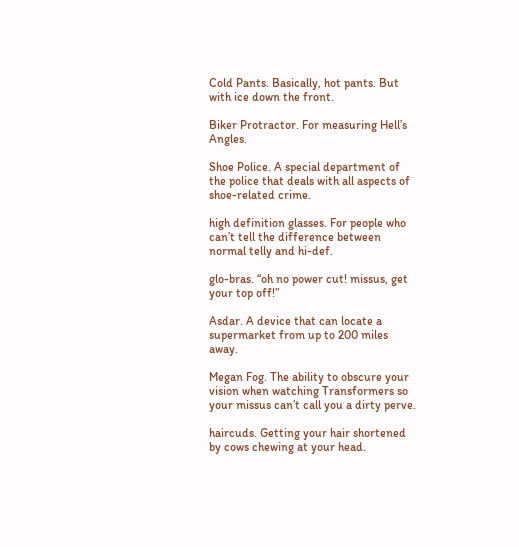Cold Pants. Basically, hot pants. But with ice down the front.

Biker Protractor. For measuring Hell’s Angles.

Shoe Police. A special department of the police that deals with all aspects of shoe-related crime.

high definition glasses. For people who can’t tell the difference between normal telly and hi-def.

glo-bras. “oh no power cut! missus, get your top off!”

Asdar. A device that can locate a supermarket from up to 200 miles away.

Megan Fog. The ability to obscure your vision when watching Transformers so your missus can’t call you a dirty perve.

haircuds. Getting your hair shortened by cows chewing at your head.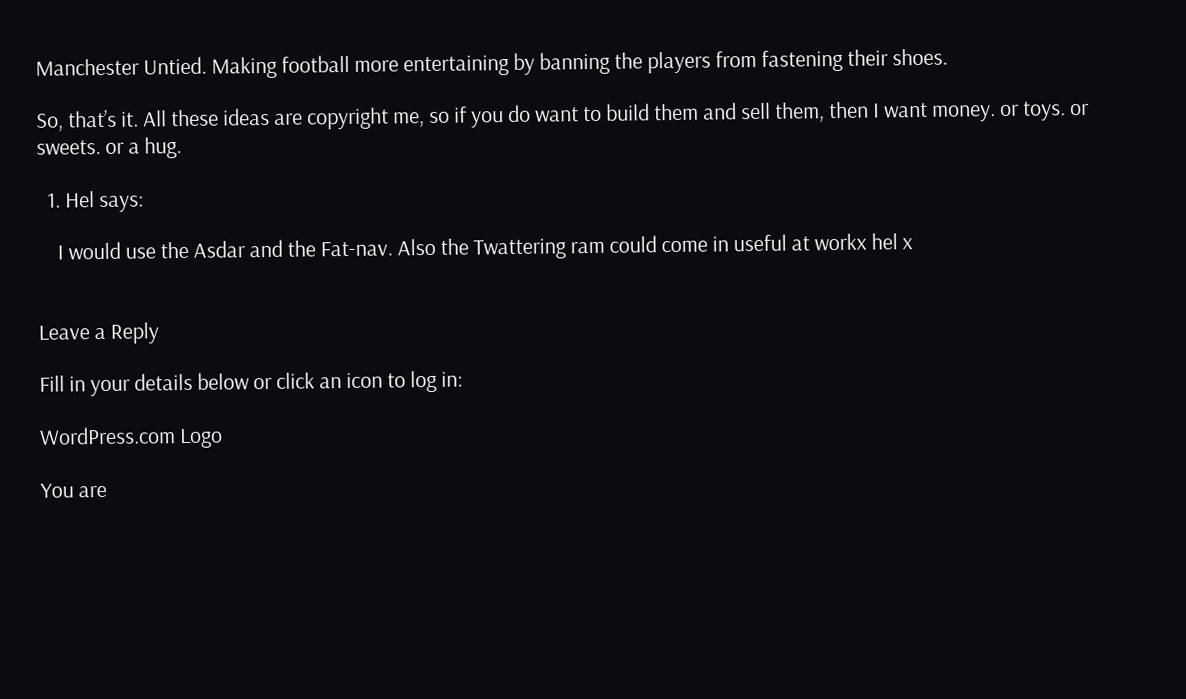Manchester Untied. Making football more entertaining by banning the players from fastening their shoes.

So, that’s it. All these ideas are copyright me, so if you do want to build them and sell them, then I want money. or toys. or sweets. or a hug.

  1. Hel says:

    I would use the Asdar and the Fat-nav. Also the Twattering ram could come in useful at workx hel x


Leave a Reply

Fill in your details below or click an icon to log in:

WordPress.com Logo

You are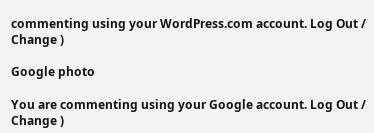commenting using your WordPress.com account. Log Out /  Change )

Google photo

You are commenting using your Google account. Log Out /  Change )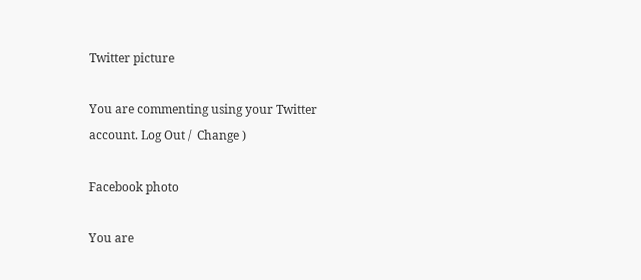Twitter picture

You are commenting using your Twitter account. Log Out /  Change )

Facebook photo

You are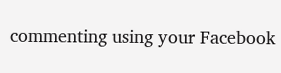commenting using your Facebook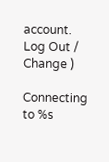account. Log Out /  Change )

Connecting to %s